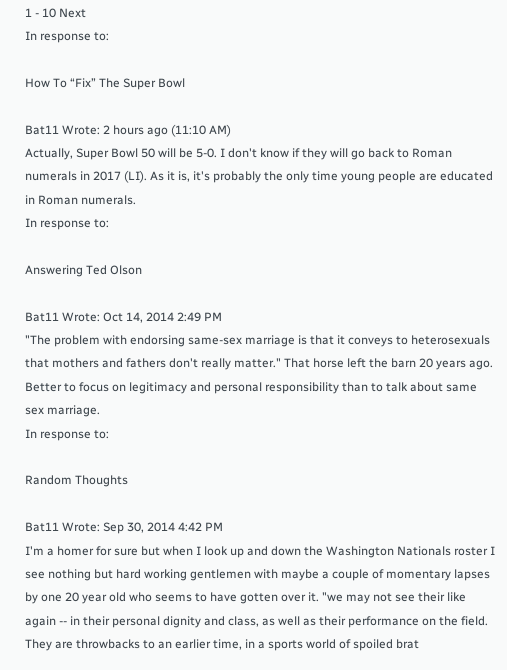1 - 10 Next
In response to:

How To “Fix” The Super Bowl

Bat11 Wrote: 2 hours ago (11:10 AM)
Actually, Super Bowl 50 will be 5-0. I don't know if they will go back to Roman numerals in 2017 (LI). As it is, it's probably the only time young people are educated in Roman numerals.
In response to:

Answering Ted Olson

Bat11 Wrote: Oct 14, 2014 2:49 PM
"The problem with endorsing same-sex marriage is that it conveys to heterosexuals that mothers and fathers don't really matter." That horse left the barn 20 years ago. Better to focus on legitimacy and personal responsibility than to talk about same sex marriage.
In response to:

Random Thoughts

Bat11 Wrote: Sep 30, 2014 4:42 PM
I'm a homer for sure but when I look up and down the Washington Nationals roster I see nothing but hard working gentlemen with maybe a couple of momentary lapses by one 20 year old who seems to have gotten over it. "we may not see their like again -- in their personal dignity and class, as well as their performance on the field. They are throwbacks to an earlier time, in a sports world of spoiled brat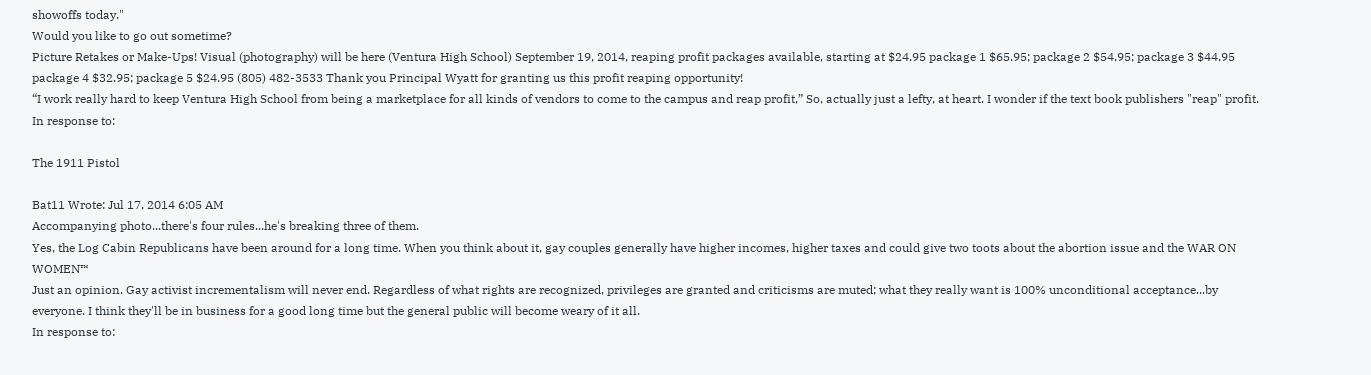showoffs today."
Would you like to go out sometime?
Picture Retakes or Make-Ups! Visual (photography) will be here (Ventura High School) September 19, 2014, reaping profit packages available, starting at $24.95 package 1 $65.95; package 2 $54.95; package 3 $44.95 package 4 $32.95; package 5 $24.95 (805) 482-3533 Thank you Principal Wyatt for granting us this profit reaping opportunity!
“I work really hard to keep Ventura High School from being a marketplace for all kinds of vendors to come to the campus and reap profit,” So, actually just a lefty, at heart. I wonder if the text book publishers "reap" profit.
In response to:

The 1911 Pistol

Bat11 Wrote: Jul 17, 2014 6:05 AM
Accompanying photo...there's four rules...he's breaking three of them.
Yes, the Log Cabin Republicans have been around for a long time. When you think about it, gay couples generally have higher incomes, higher taxes and could give two toots about the abortion issue and the WAR ON WOMEN™
Just an opinion. Gay activist incrementalism will never end. Regardless of what rights are recognized, privileges are granted and criticisms are muted; what they really want is 100% unconditional acceptance...by everyone. I think they'll be in business for a good long time but the general public will become weary of it all.
In response to: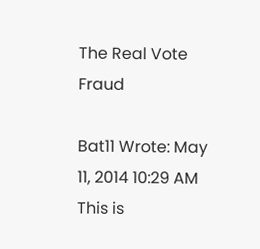The Real Vote Fraud

Bat11 Wrote: May 11, 2014 10:29 AM
This is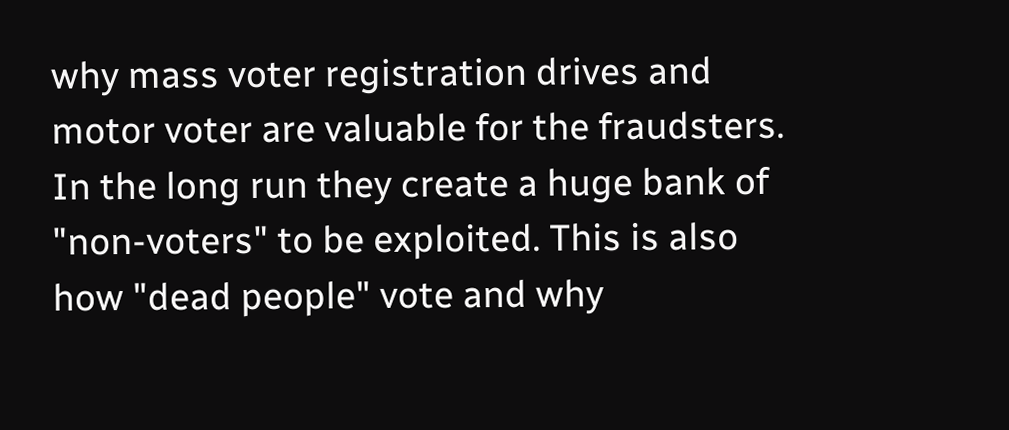why mass voter registration drives and motor voter are valuable for the fraudsters. In the long run they create a huge bank of "non-voters" to be exploited. This is also how "dead people" vote and why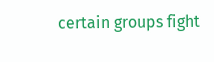certain groups fight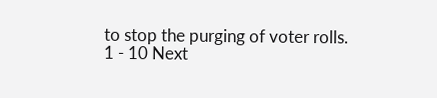to stop the purging of voter rolls.
1 - 10 Next